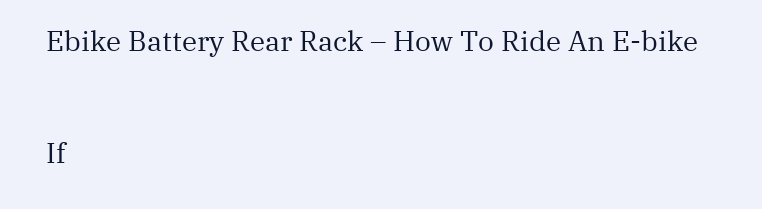Ebike Battery Rear Rack – How To Ride An E-bike

If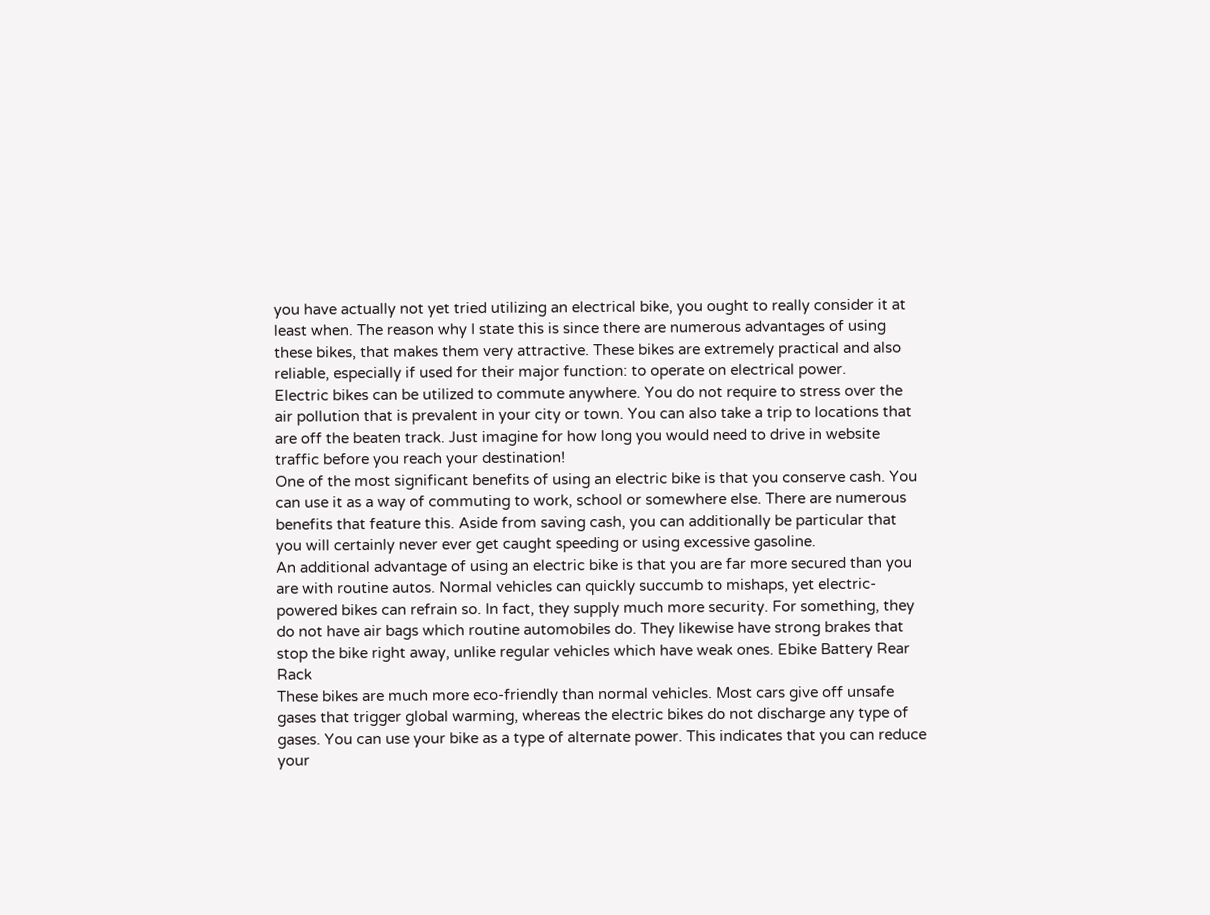you have actually not yet tried utilizing an electrical bike, you ought to really consider it at least when. The reason why I state this is since there are numerous advantages of using these bikes, that makes them very attractive. These bikes are extremely practical and also reliable, especially if used for their major function: to operate on electrical power.
Electric bikes can be utilized to commute anywhere. You do not require to stress over the air pollution that is prevalent in your city or town. You can also take a trip to locations that are off the beaten track. Just imagine for how long you would need to drive in website traffic before you reach your destination!
One of the most significant benefits of using an electric bike is that you conserve cash. You can use it as a way of commuting to work, school or somewhere else. There are numerous benefits that feature this. Aside from saving cash, you can additionally be particular that you will certainly never ever get caught speeding or using excessive gasoline.
An additional advantage of using an electric bike is that you are far more secured than you are with routine autos. Normal vehicles can quickly succumb to mishaps, yet electric-powered bikes can refrain so. In fact, they supply much more security. For something, they do not have air bags which routine automobiles do. They likewise have strong brakes that stop the bike right away, unlike regular vehicles which have weak ones. Ebike Battery Rear Rack
These bikes are much more eco-friendly than normal vehicles. Most cars give off unsafe gases that trigger global warming, whereas the electric bikes do not discharge any type of gases. You can use your bike as a type of alternate power. This indicates that you can reduce your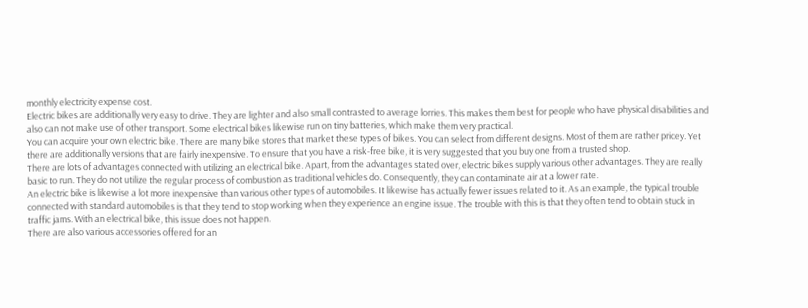monthly electricity expense cost.
Electric bikes are additionally very easy to drive. They are lighter and also small contrasted to average lorries. This makes them best for people who have physical disabilities and also can not make use of other transport. Some electrical bikes likewise run on tiny batteries, which make them very practical.
You can acquire your own electric bike. There are many bike stores that market these types of bikes. You can select from different designs. Most of them are rather pricey. Yet there are additionally versions that are fairly inexpensive. To ensure that you have a risk-free bike, it is very suggested that you buy one from a trusted shop.
There are lots of advantages connected with utilizing an electrical bike. Apart, from the advantages stated over, electric bikes supply various other advantages. They are really basic to run. They do not utilize the regular process of combustion as traditional vehicles do. Consequently, they can contaminate air at a lower rate.
An electric bike is likewise a lot more inexpensive than various other types of automobiles. It likewise has actually fewer issues related to it. As an example, the typical trouble connected with standard automobiles is that they tend to stop working when they experience an engine issue. The trouble with this is that they often tend to obtain stuck in traffic jams. With an electrical bike, this issue does not happen.
There are also various accessories offered for an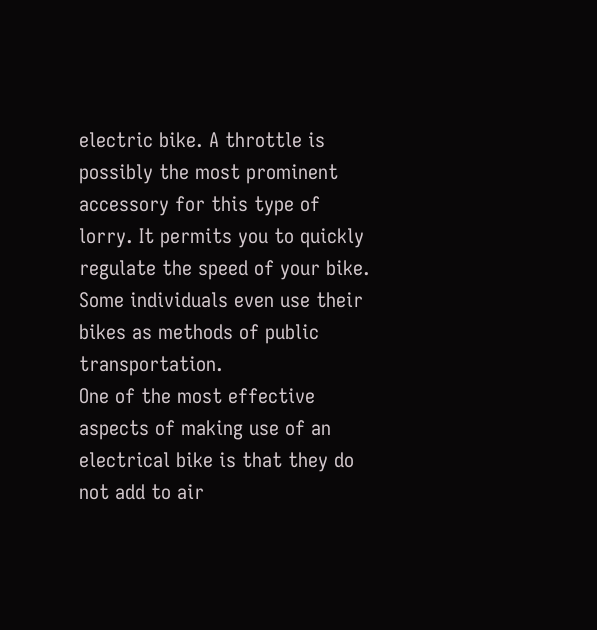electric bike. A throttle is possibly the most prominent accessory for this type of lorry. It permits you to quickly regulate the speed of your bike. Some individuals even use their bikes as methods of public transportation.
One of the most effective aspects of making use of an electrical bike is that they do not add to air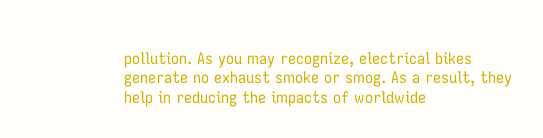pollution. As you may recognize, electrical bikes generate no exhaust smoke or smog. As a result, they help in reducing the impacts of worldwide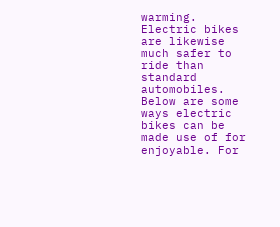warming. Electric bikes are likewise much safer to ride than standard automobiles.
Below are some ways electric bikes can be made use of for enjoyable. For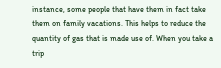instance, some people that have them in fact take them on family vacations. This helps to reduce the quantity of gas that is made use of. When you take a trip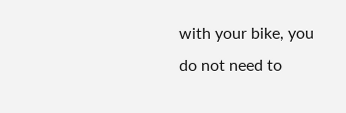with your bike, you do not need to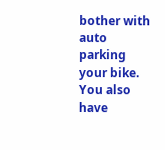bother with auto parking your bike. You also have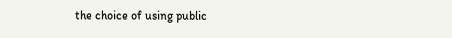the choice of using public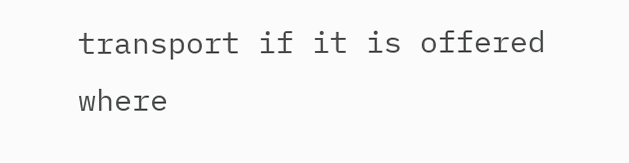transport if it is offered where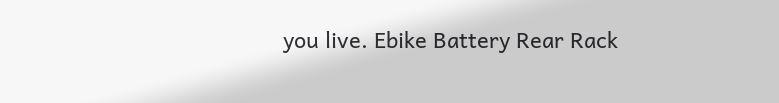you live. Ebike Battery Rear Rack